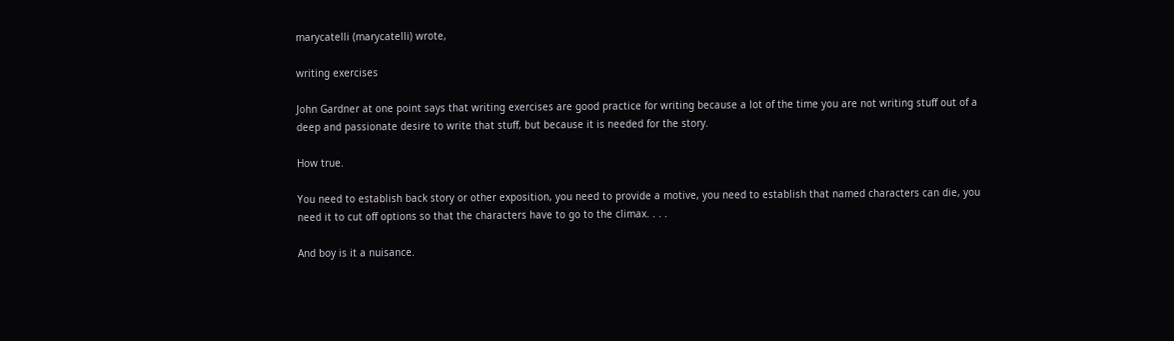marycatelli (marycatelli) wrote,

writing exercises

John Gardner at one point says that writing exercises are good practice for writing because a lot of the time you are not writing stuff out of a deep and passionate desire to write that stuff, but because it is needed for the story.

How true.

You need to establish back story or other exposition, you need to provide a motive, you need to establish that named characters can die, you need it to cut off options so that the characters have to go to the climax. . . .

And boy is it a nuisance.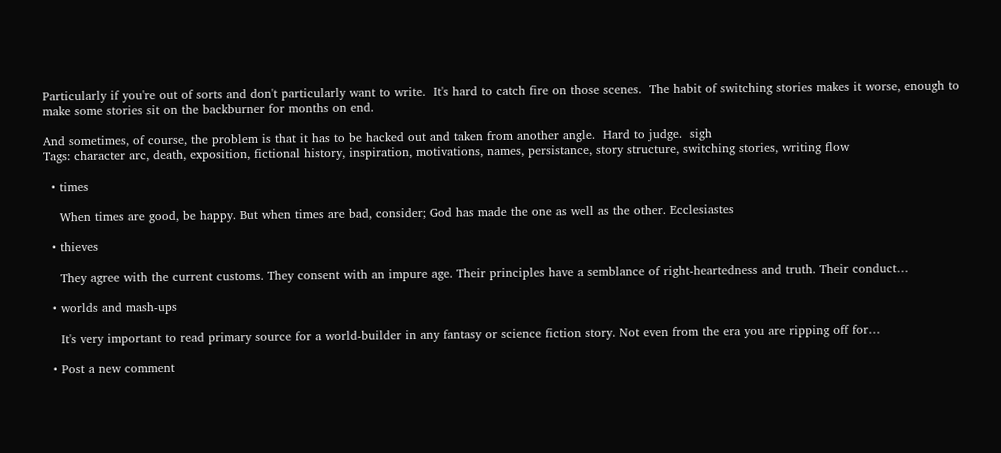Particularly if you're out of sorts and don't particularly want to write.  It's hard to catch fire on those scenes.  The habit of switching stories makes it worse, enough to make some stories sit on the backburner for months on end.

And sometimes, of course, the problem is that it has to be hacked out and taken from another angle.  Hard to judge.  sigh
Tags: character arc, death, exposition, fictional history, inspiration, motivations, names, persistance, story structure, switching stories, writing flow

  • times

    When times are good, be happy. But when times are bad, consider; God has made the one as well as the other. Ecclesiastes

  • thieves

    They agree with the current customs. They consent with an impure age. Their principles have a semblance of right-heartedness and truth. Their conduct…

  • worlds and mash-ups

    It's very important to read primary source for a world-builder in any fantasy or science fiction story. Not even from the era you are ripping off for…

  • Post a new comment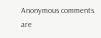Anonymous comments are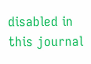disabled in this journal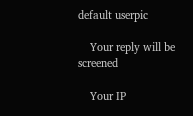default userpic

    Your reply will be screened

    Your IP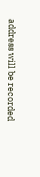address will be recorded